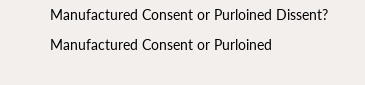Manufactured Consent or Purloined Dissent?

Manufactured Consent or Purloined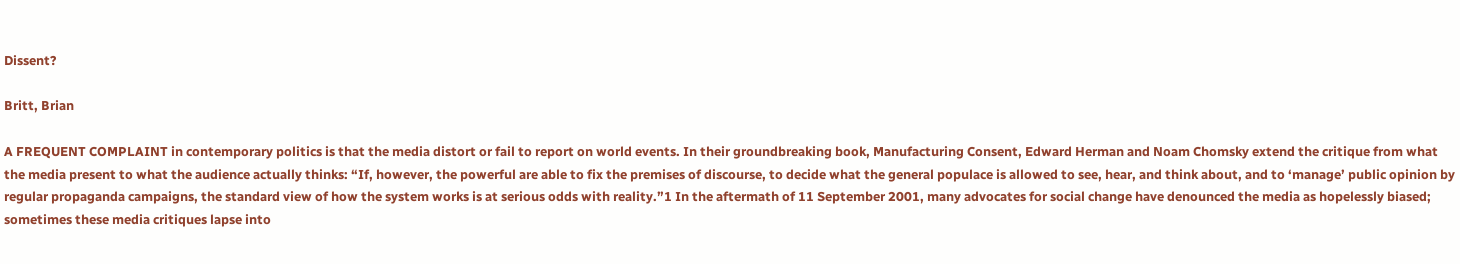Dissent?

Britt, Brian

A FREQUENT COMPLAINT in contemporary politics is that the media distort or fail to report on world events. In their groundbreaking book, Manufacturing Consent, Edward Herman and Noam Chomsky extend the critique from what the media present to what the audience actually thinks: “If, however, the powerful are able to fix the premises of discourse, to decide what the general populace is allowed to see, hear, and think about, and to ‘manage’ public opinion by regular propaganda campaigns, the standard view of how the system works is at serious odds with reality.”1 In the aftermath of 11 September 2001, many advocates for social change have denounced the media as hopelessly biased; sometimes these media critiques lapse into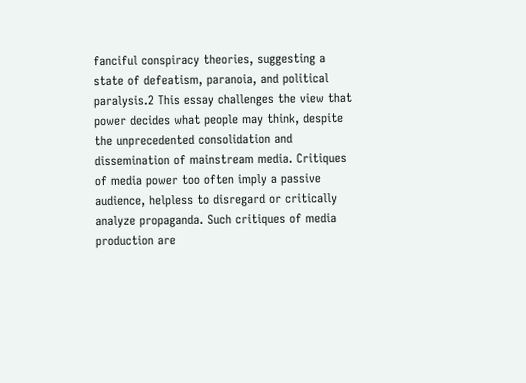fanciful conspiracy theories, suggesting a state of defeatism, paranoia, and political paralysis.2 This essay challenges the view that power decides what people may think, despite the unprecedented consolidation and dissemination of mainstream media. Critiques of media power too often imply a passive audience, helpless to disregard or critically analyze propaganda. Such critiques of media production are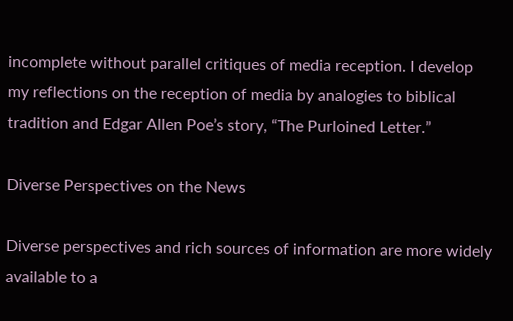incomplete without parallel critiques of media reception. I develop my reflections on the reception of media by analogies to biblical tradition and Edgar Allen Poe’s story, “The Purloined Letter.”

Diverse Perspectives on the News

Diverse perspectives and rich sources of information are more widely available to a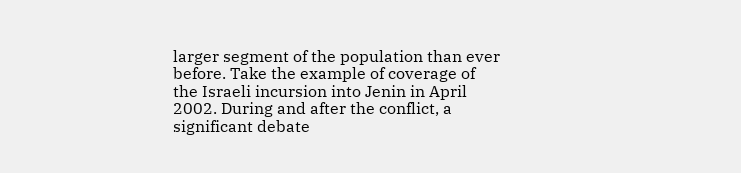larger segment of the population than ever before. Take the example of coverage of the Israeli incursion into Jenin in April 2002. During and after the conflict, a significant debate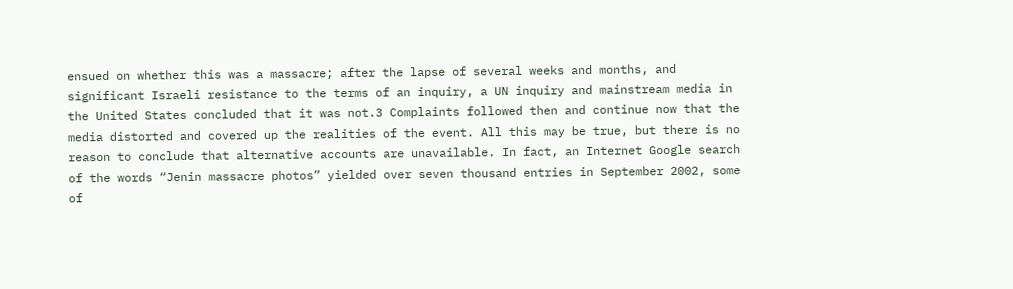ensued on whether this was a massacre; after the lapse of several weeks and months, and significant Israeli resistance to the terms of an inquiry, a UN inquiry and mainstream media in the United States concluded that it was not.3 Complaints followed then and continue now that the media distorted and covered up the realities of the event. All this may be true, but there is no reason to conclude that alternative accounts are unavailable. In fact, an Internet Google search of the words “Jenin massacre photos” yielded over seven thousand entries in September 2002, some of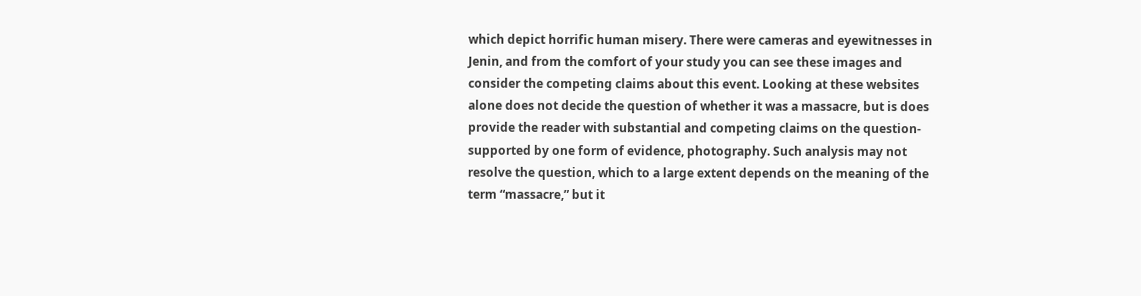which depict horrific human misery. There were cameras and eyewitnesses in Jenin, and from the comfort of your study you can see these images and consider the competing claims about this event. Looking at these websites alone does not decide the question of whether it was a massacre, but is does provide the reader with substantial and competing claims on the question-supported by one form of evidence, photography. Such analysis may not resolve the question, which to a large extent depends on the meaning of the term “massacre,” but it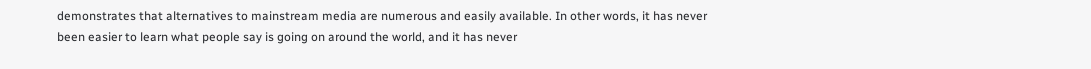demonstrates that alternatives to mainstream media are numerous and easily available. In other words, it has never been easier to learn what people say is going on around the world, and it has never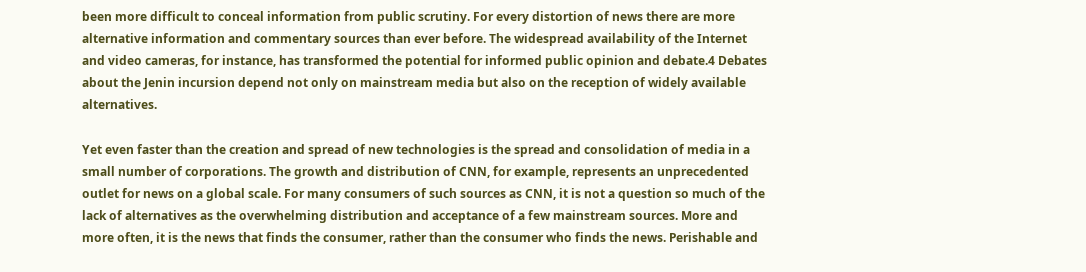been more difficult to conceal information from public scrutiny. For every distortion of news there are more alternative information and commentary sources than ever before. The widespread availability of the Internet and video cameras, for instance, has transformed the potential for informed public opinion and debate.4 Debates about the Jenin incursion depend not only on mainstream media but also on the reception of widely available alternatives.

Yet even faster than the creation and spread of new technologies is the spread and consolidation of media in a small number of corporations. The growth and distribution of CNN, for example, represents an unprecedented outlet for news on a global scale. For many consumers of such sources as CNN, it is not a question so much of the lack of alternatives as the overwhelming distribution and acceptance of a few mainstream sources. More and more often, it is the news that finds the consumer, rather than the consumer who finds the news. Perishable and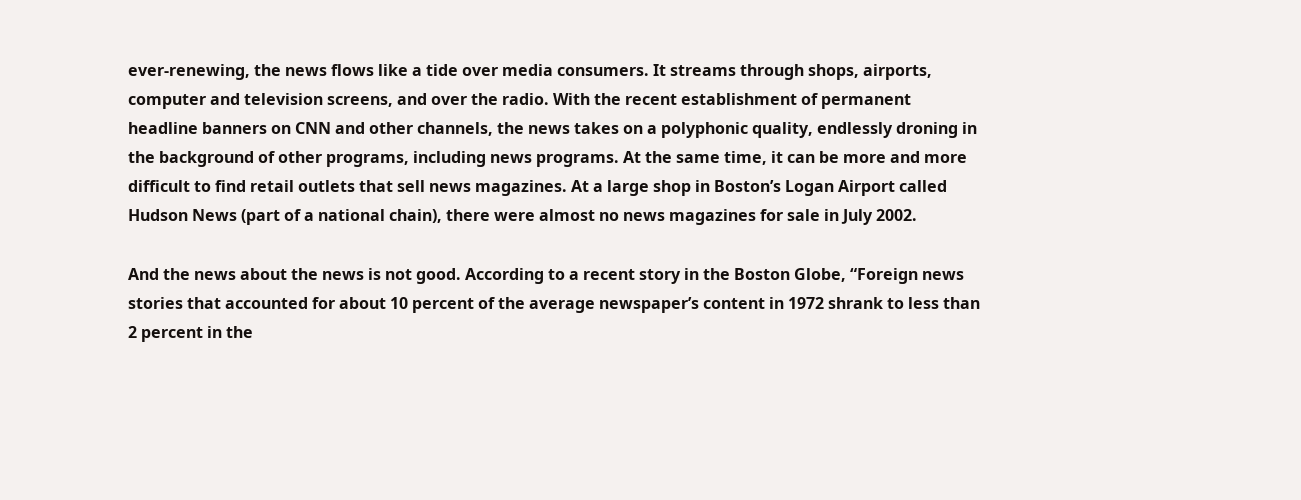ever-renewing, the news flows like a tide over media consumers. It streams through shops, airports, computer and television screens, and over the radio. With the recent establishment of permanent headline banners on CNN and other channels, the news takes on a polyphonic quality, endlessly droning in the background of other programs, including news programs. At the same time, it can be more and more difficult to find retail outlets that sell news magazines. At a large shop in Boston’s Logan Airport called Hudson News (part of a national chain), there were almost no news magazines for sale in July 2002.

And the news about the news is not good. According to a recent story in the Boston Globe, “Foreign news stories that accounted for about 10 percent of the average newspaper’s content in 1972 shrank to less than 2 percent in the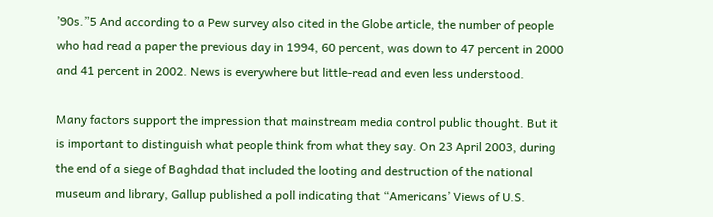’90s.”5 And according to a Pew survey also cited in the Globe article, the number of people who had read a paper the previous day in 1994, 60 percent, was down to 47 percent in 2000 and 41 percent in 2002. News is everywhere but little-read and even less understood.

Many factors support the impression that mainstream media control public thought. But it is important to distinguish what people think from what they say. On 23 April 2003, during the end of a siege of Baghdad that included the looting and destruction of the national museum and library, Gallup published a poll indicating that “Americans’ Views of U.S.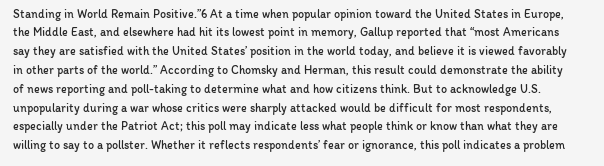Standing in World Remain Positive.”6 At a time when popular opinion toward the United States in Europe, the Middle East, and elsewhere had hit its lowest point in memory, Gallup reported that “most Americans say they are satisfied with the United States’ position in the world today, and believe it is viewed favorably in other parts of the world.” According to Chomsky and Herman, this result could demonstrate the ability of news reporting and poll-taking to determine what and how citizens think. But to acknowledge U.S. unpopularity during a war whose critics were sharply attacked would be difficult for most respondents, especially under the Patriot Act; this poll may indicate less what people think or know than what they are willing to say to a pollster. Whether it reflects respondents’ fear or ignorance, this poll indicates a problem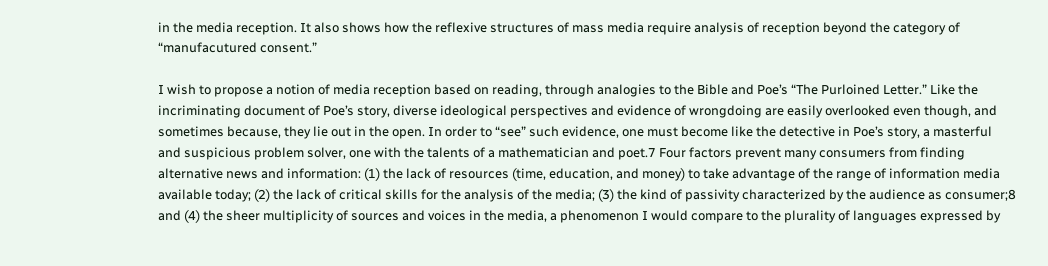in the media reception. It also shows how the reflexive structures of mass media require analysis of reception beyond the category of “manufacutured consent.”

I wish to propose a notion of media reception based on reading, through analogies to the Bible and Poe’s “The Purloined Letter.” Like the incriminating document of Poe’s story, diverse ideological perspectives and evidence of wrongdoing are easily overlooked even though, and sometimes because, they lie out in the open. In order to “see” such evidence, one must become like the detective in Poe’s story, a masterful and suspicious problem solver, one with the talents of a mathematician and poet.7 Four factors prevent many consumers from finding alternative news and information: (1) the lack of resources (time, education, and money) to take advantage of the range of information media available today; (2) the lack of critical skills for the analysis of the media; (3) the kind of passivity characterized by the audience as consumer;8 and (4) the sheer multiplicity of sources and voices in the media, a phenomenon I would compare to the plurality of languages expressed by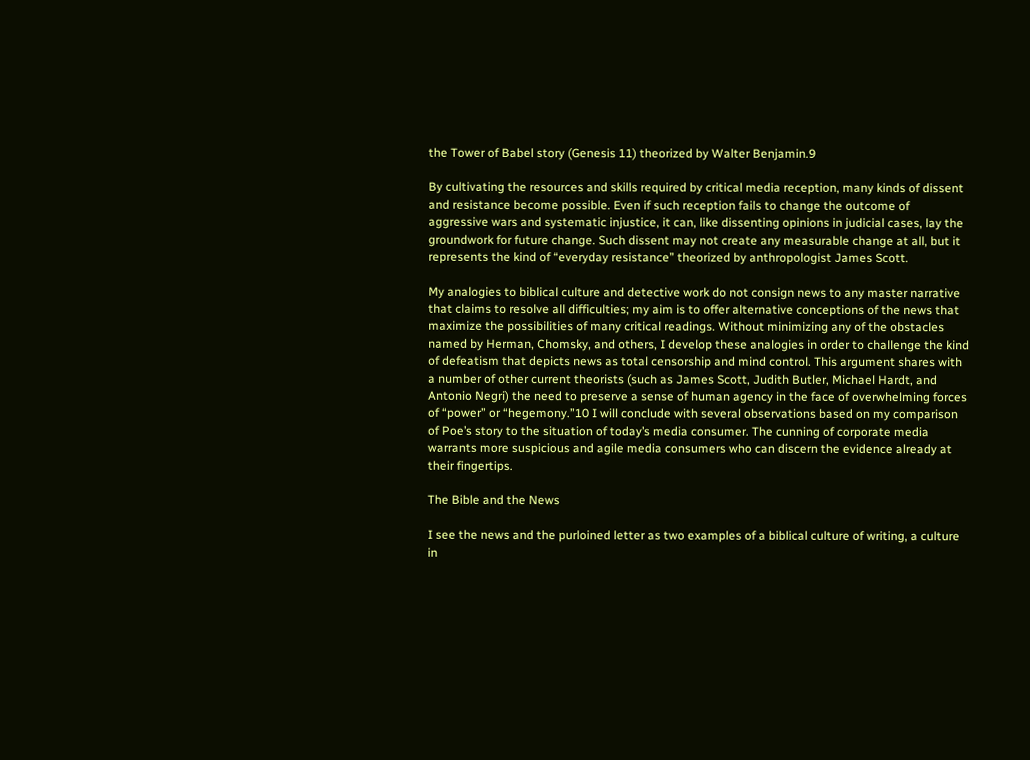the Tower of Babel story (Genesis 11) theorized by Walter Benjamin.9

By cultivating the resources and skills required by critical media reception, many kinds of dissent and resistance become possible. Even if such reception fails to change the outcome of aggressive wars and systematic injustice, it can, like dissenting opinions in judicial cases, lay the groundwork for future change. Such dissent may not create any measurable change at all, but it represents the kind of “everyday resistance” theorized by anthropologist James Scott.

My analogies to biblical culture and detective work do not consign news to any master narrative that claims to resolve all difficulties; my aim is to offer alternative conceptions of the news that maximize the possibilities of many critical readings. Without minimizing any of the obstacles named by Herman, Chomsky, and others, I develop these analogies in order to challenge the kind of defeatism that depicts news as total censorship and mind control. This argument shares with a number of other current theorists (such as James Scott, Judith Butler, Michael Hardt, and Antonio Negri) the need to preserve a sense of human agency in the face of overwhelming forces of “power” or “hegemony.”10 I will conclude with several observations based on my comparison of Poe’s story to the situation of today’s media consumer. The cunning of corporate media warrants more suspicious and agile media consumers who can discern the evidence already at their fingertips.

The Bible and the News

I see the news and the purloined letter as two examples of a biblical culture of writing, a culture in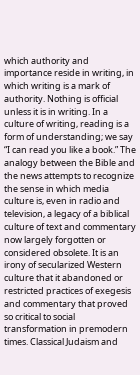which authority and importance reside in writing, in which writing is a mark of authority. Nothing is official unless it is in writing. In a culture of writing, reading is a form of understanding; we say “I can read you like a book.” The analogy between the Bible and the news attempts to recognize the sense in which media culture is, even in radio and television, a legacy of a biblical culture of text and commentary now largely forgotten or considered obsolete. It is an irony of secularized Western culture that it abandoned or restricted practices of exegesis and commentary that proved so critical to social transformation in premodern times. Classical Judaism and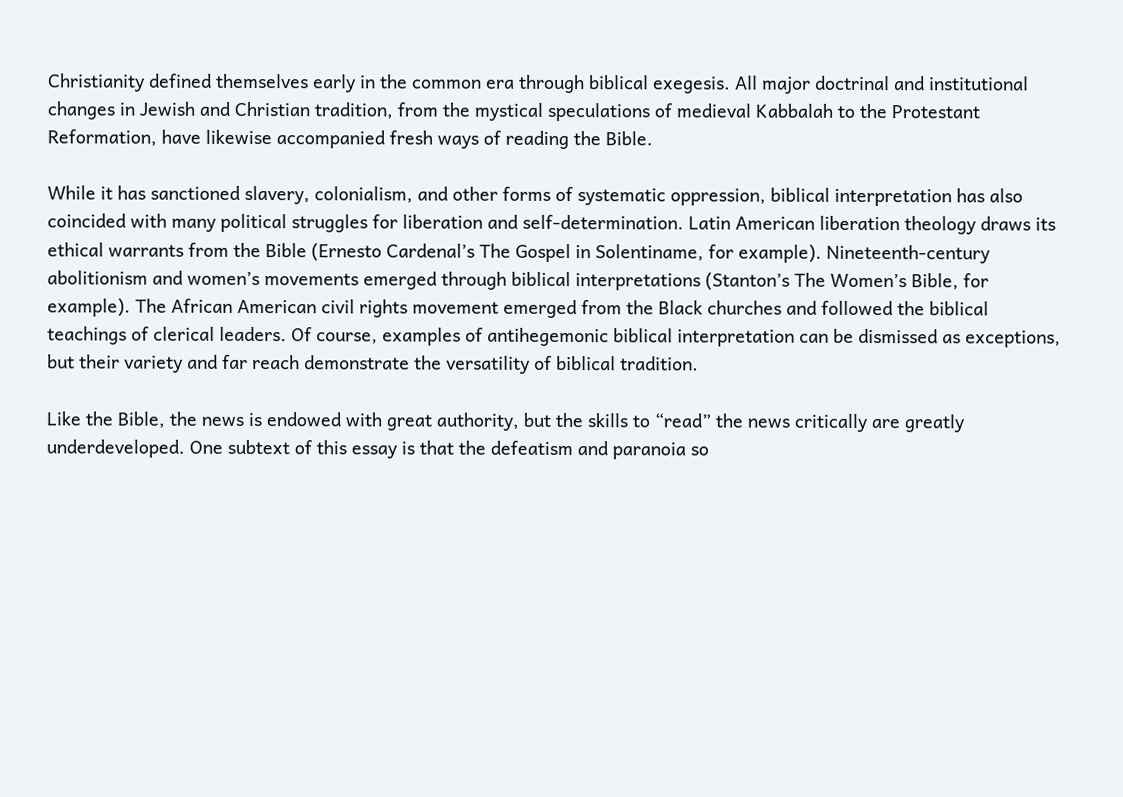Christianity defined themselves early in the common era through biblical exegesis. All major doctrinal and institutional changes in Jewish and Christian tradition, from the mystical speculations of medieval Kabbalah to the Protestant Reformation, have likewise accompanied fresh ways of reading the Bible.

While it has sanctioned slavery, colonialism, and other forms of systematic oppression, biblical interpretation has also coincided with many political struggles for liberation and self-determination. Latin American liberation theology draws its ethical warrants from the Bible (Ernesto Cardenal’s The Gospel in Solentiname, for example). Nineteenth-century abolitionism and women’s movements emerged through biblical interpretations (Stanton’s The Women’s Bible, for example). The African American civil rights movement emerged from the Black churches and followed the biblical teachings of clerical leaders. Of course, examples of antihegemonic biblical interpretation can be dismissed as exceptions, but their variety and far reach demonstrate the versatility of biblical tradition.

Like the Bible, the news is endowed with great authority, but the skills to “read” the news critically are greatly underdeveloped. One subtext of this essay is that the defeatism and paranoia so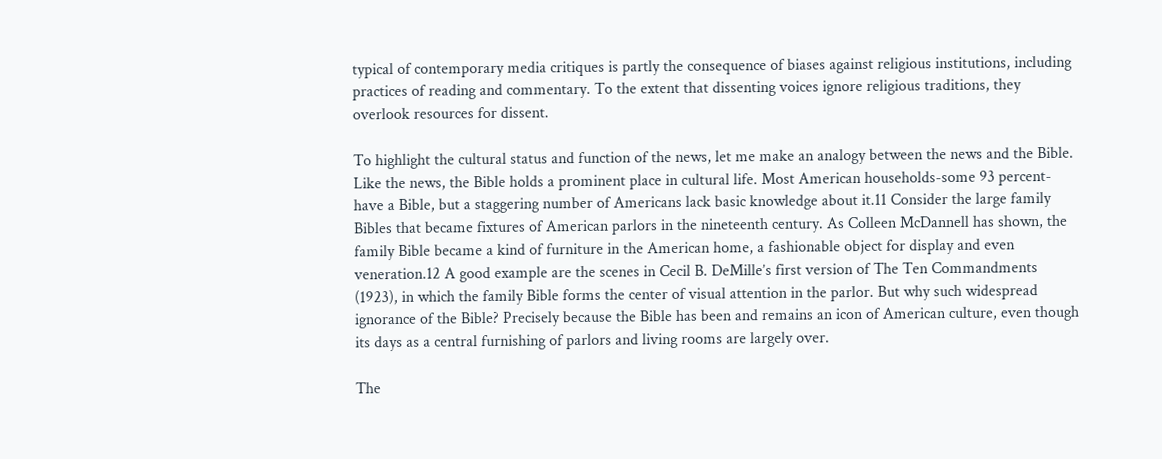typical of contemporary media critiques is partly the consequence of biases against religious institutions, including practices of reading and commentary. To the extent that dissenting voices ignore religious traditions, they overlook resources for dissent.

To highlight the cultural status and function of the news, let me make an analogy between the news and the Bible. Like the news, the Bible holds a prominent place in cultural life. Most American households-some 93 percent-have a Bible, but a staggering number of Americans lack basic knowledge about it.11 Consider the large family Bibles that became fixtures of American parlors in the nineteenth century. As Colleen McDannell has shown, the family Bible became a kind of furniture in the American home, a fashionable object for display and even veneration.12 A good example are the scenes in Cecil B. DeMille’s first version of The Ten Commandments (1923), in which the family Bible forms the center of visual attention in the parlor. But why such widespread ignorance of the Bible? Precisely because the Bible has been and remains an icon of American culture, even though its days as a central furnishing of parlors and living rooms are largely over.

The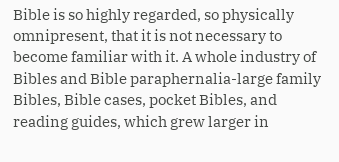Bible is so highly regarded, so physically omnipresent, that it is not necessary to become familiar with it. A whole industry of Bibles and Bible paraphernalia-large family Bibles, Bible cases, pocket Bibles, and reading guides, which grew larger in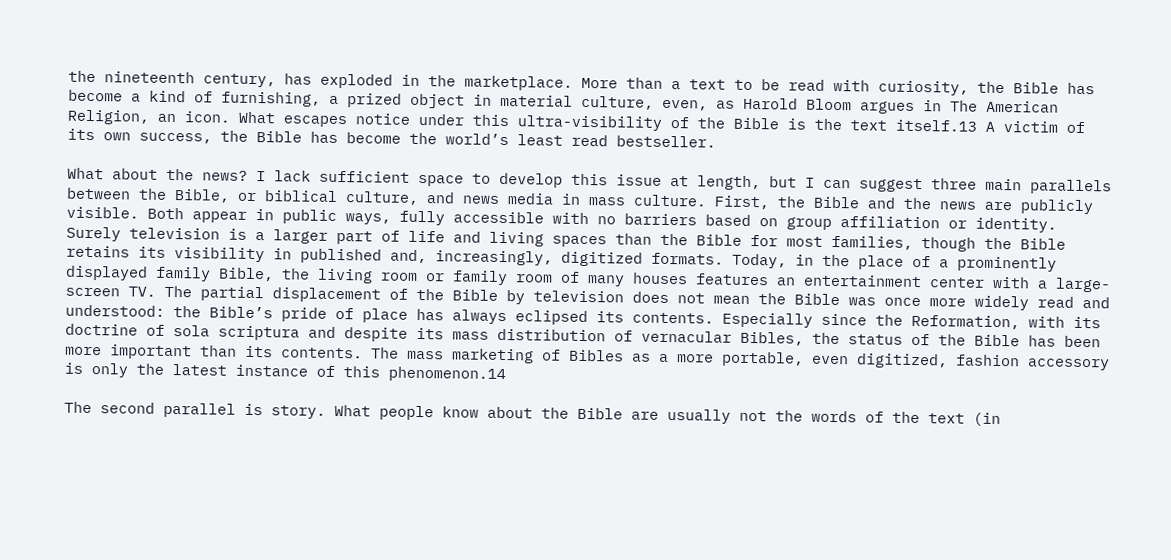the nineteenth century, has exploded in the marketplace. More than a text to be read with curiosity, the Bible has become a kind of furnishing, a prized object in material culture, even, as Harold Bloom argues in The American Religion, an icon. What escapes notice under this ultra-visibility of the Bible is the text itself.13 A victim of its own success, the Bible has become the world’s least read bestseller.

What about the news? I lack sufficient space to develop this issue at length, but I can suggest three main parallels between the Bible, or biblical culture, and news media in mass culture. First, the Bible and the news are publicly visible. Both appear in public ways, fully accessible with no barriers based on group affiliation or identity. Surely television is a larger part of life and living spaces than the Bible for most families, though the Bible retains its visibility in published and, increasingly, digitized formats. Today, in the place of a prominently displayed family Bible, the living room or family room of many houses features an entertainment center with a large-screen TV. The partial displacement of the Bible by television does not mean the Bible was once more widely read and understood: the Bible’s pride of place has always eclipsed its contents. Especially since the Reformation, with its doctrine of sola scriptura and despite its mass distribution of vernacular Bibles, the status of the Bible has been more important than its contents. The mass marketing of Bibles as a more portable, even digitized, fashion accessory is only the latest instance of this phenomenon.14

The second parallel is story. What people know about the Bible are usually not the words of the text (in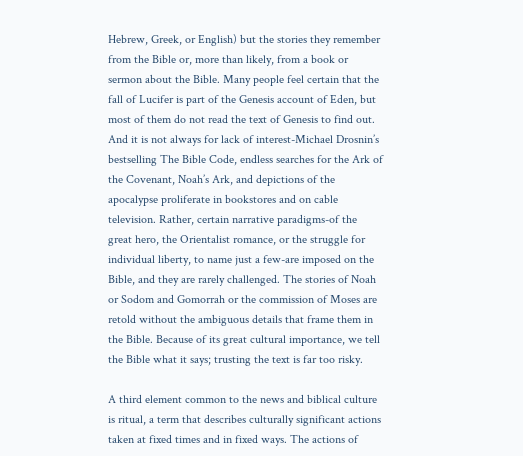Hebrew, Greek, or English) but the stories they remember from the Bible or, more than likely, from a book or sermon about the Bible. Many people feel certain that the fall of Lucifer is part of the Genesis account of Eden, but most of them do not read the text of Genesis to find out. And it is not always for lack of interest-Michael Drosnin’s bestselling The Bible Code, endless searches for the Ark of the Covenant, Noah’s Ark, and depictions of the apocalypse proliferate in bookstores and on cable television. Rather, certain narrative paradigms-of the great hero, the Orientalist romance, or the struggle for individual liberty, to name just a few-are imposed on the Bible, and they are rarely challenged. The stories of Noah or Sodom and Gomorrah or the commission of Moses are retold without the ambiguous details that frame them in the Bible. Because of its great cultural importance, we tell the Bible what it says; trusting the text is far too risky.

A third element common to the news and biblical culture is ritual, a term that describes culturally significant actions taken at fixed times and in fixed ways. The actions of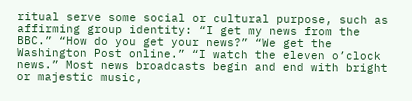ritual serve some social or cultural purpose, such as affirming group identity: “I get my news from the BBC.” “How do you get your news?” “We get the Washington Post online.” “I watch the eleven o’clock news.” Most news broadcasts begin and end with bright or majestic music,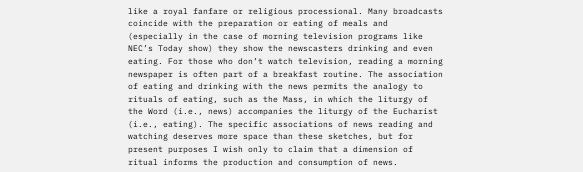like a royal fanfare or religious processional. Many broadcasts coincide with the preparation or eating of meals and (especially in the case of morning television programs like NEC’s Today show) they show the newscasters drinking and even eating. For those who don’t watch television, reading a morning newspaper is often part of a breakfast routine. The association of eating and drinking with the news permits the analogy to rituals of eating, such as the Mass, in which the liturgy of the Word (i.e., news) accompanies the liturgy of the Eucharist (i.e., eating). The specific associations of news reading and watching deserves more space than these sketches, but for present purposes I wish only to claim that a dimension of ritual informs the production and consumption of news.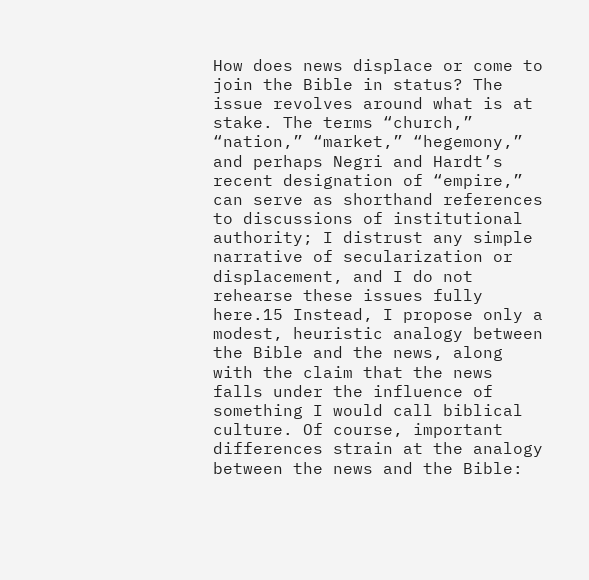How does news displace or come to join the Bible in status? The issue revolves around what is at stake. The terms “church,” “nation,” “market,” “hegemony,” and perhaps Negri and Hardt’s recent designation of “empire,” can serve as shorthand references to discussions of institutional authority; I distrust any simple narrative of secularization or displacement, and I do not rehearse these issues fully here.15 Instead, I propose only a modest, heuristic analogy between the Bible and the news, along with the claim that the news falls under the influence of something I would call biblical culture. Of course, important differences strain at the analogy between the news and the Bible: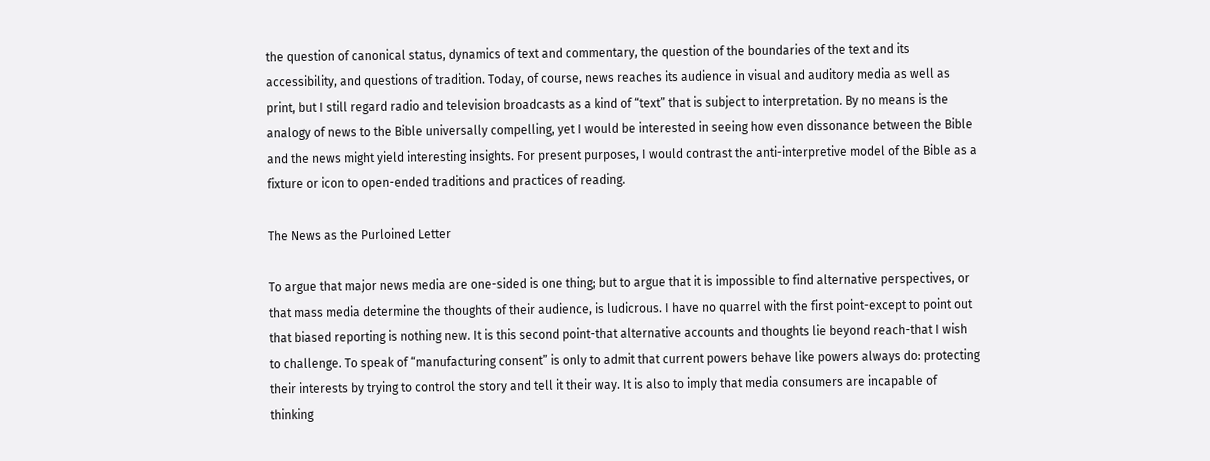the question of canonical status, dynamics of text and commentary, the question of the boundaries of the text and its accessibility, and questions of tradition. Today, of course, news reaches its audience in visual and auditory media as well as print, but I still regard radio and television broadcasts as a kind of “text” that is subject to interpretation. By no means is the analogy of news to the Bible universally compelling, yet I would be interested in seeing how even dissonance between the Bible and the news might yield interesting insights. For present purposes, I would contrast the anti-interpretive model of the Bible as a fixture or icon to open-ended traditions and practices of reading.

The News as the Purloined Letter

To argue that major news media are one-sided is one thing; but to argue that it is impossible to find alternative perspectives, or that mass media determine the thoughts of their audience, is ludicrous. I have no quarrel with the first point-except to point out that biased reporting is nothing new. It is this second point-that alternative accounts and thoughts lie beyond reach-that I wish to challenge. To speak of “manufacturing consent” is only to admit that current powers behave like powers always do: protecting their interests by trying to control the story and tell it their way. It is also to imply that media consumers are incapable of thinking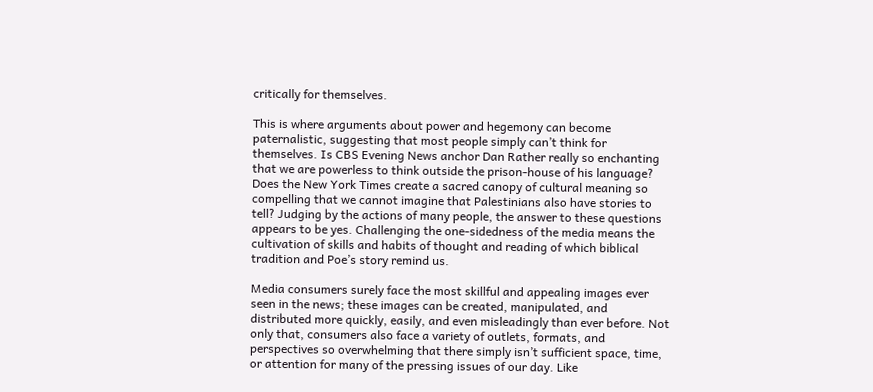critically for themselves.

This is where arguments about power and hegemony can become paternalistic, suggesting that most people simply can’t think for themselves. Is CBS Evening News anchor Dan Rather really so enchanting that we are powerless to think outside the prison-house of his language? Does the New York Times create a sacred canopy of cultural meaning so compelling that we cannot imagine that Palestinians also have stories to tell? Judging by the actions of many people, the answer to these questions appears to be yes. Challenging the one-sidedness of the media means the cultivation of skills and habits of thought and reading of which biblical tradition and Poe’s story remind us.

Media consumers surely face the most skillful and appealing images ever seen in the news; these images can be created, manipulated, and distributed more quickly, easily, and even misleadingly than ever before. Not only that, consumers also face a variety of outlets, formats, and perspectives so overwhelming that there simply isn’t sufficient space, time, or attention for many of the pressing issues of our day. Like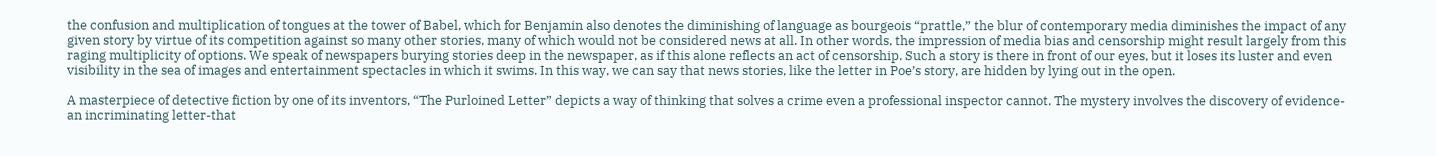the confusion and multiplication of tongues at the tower of Babel, which for Benjamin also denotes the diminishing of language as bourgeois “prattle,” the blur of contemporary media diminishes the impact of any given story by virtue of its competition against so many other stories, many of which would not be considered news at all. In other words, the impression of media bias and censorship might result largely from this raging multiplicity of options. We speak of newspapers burying stories deep in the newspaper, as if this alone reflects an act of censorship. Such a story is there in front of our eyes, but it loses its luster and even visibility in the sea of images and entertainment spectacles in which it swims. In this way, we can say that news stories, like the letter in Poe’s story, are hidden by lying out in the open.

A masterpiece of detective fiction by one of its inventors, “The Purloined Letter” depicts a way of thinking that solves a crime even a professional inspector cannot. The mystery involves the discovery of evidence-an incriminating letter-that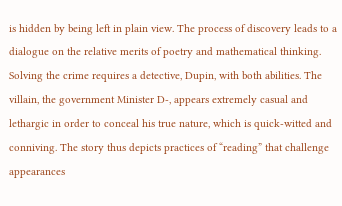is hidden by being left in plain view. The process of discovery leads to a dialogue on the relative merits of poetry and mathematical thinking. Solving the crime requires a detective, Dupin, with both abilities. The villain, the government Minister D-, appears extremely casual and lethargic in order to conceal his true nature, which is quick-witted and conniving. The story thus depicts practices of “reading” that challenge appearances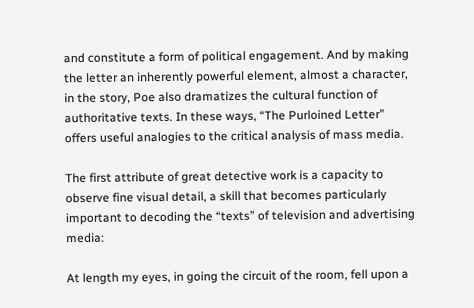and constitute a form of political engagement. And by making the letter an inherently powerful element, almost a character, in the story, Poe also dramatizes the cultural function of authoritative texts. In these ways, “The Purloined Letter” offers useful analogies to the critical analysis of mass media.

The first attribute of great detective work is a capacity to observe fine visual detail, a skill that becomes particularly important to decoding the “texts” of television and advertising media:

At length my eyes, in going the circuit of the room, fell upon a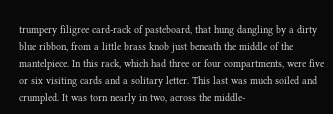trumpery filigree card-rack of pasteboard, that hung dangling by a dirty blue ribbon, from a little brass knob just beneath the middle of the mantelpiece. In this rack, which had three or four compartments, were five or six visiting cards and a solitary letter. This last was much soiled and crumpled. It was torn nearly in two, across the middle-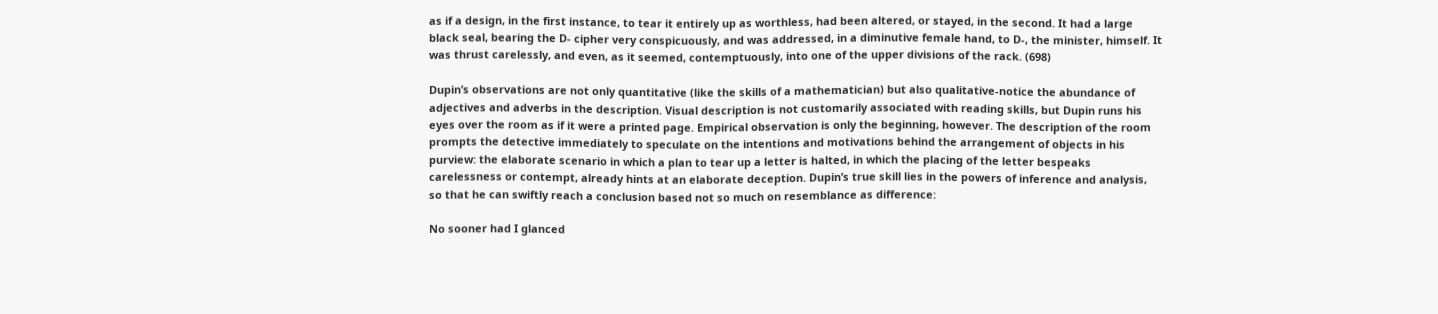as if a design, in the first instance, to tear it entirely up as worthless, had been altered, or stayed, in the second. It had a large black seal, bearing the D- cipher very conspicuously, and was addressed, in a diminutive female hand, to D-, the minister, himself. It was thrust carelessly, and even, as it seemed, contemptuously, into one of the upper divisions of the rack. (698)

Dupin’s observations are not only quantitative (like the skills of a mathematician) but also qualitative-notice the abundance of adjectives and adverbs in the description. Visual description is not customarily associated with reading skills, but Dupin runs his eyes over the room as if it were a printed page. Empirical observation is only the beginning, however. The description of the room prompts the detective immediately to speculate on the intentions and motivations behind the arrangement of objects in his purview: the elaborate scenario in which a plan to tear up a letter is halted, in which the placing of the letter bespeaks carelessness or contempt, already hints at an elaborate deception. Dupin’s true skill lies in the powers of inference and analysis, so that he can swiftly reach a conclusion based not so much on resemblance as difference:

No sooner had I glanced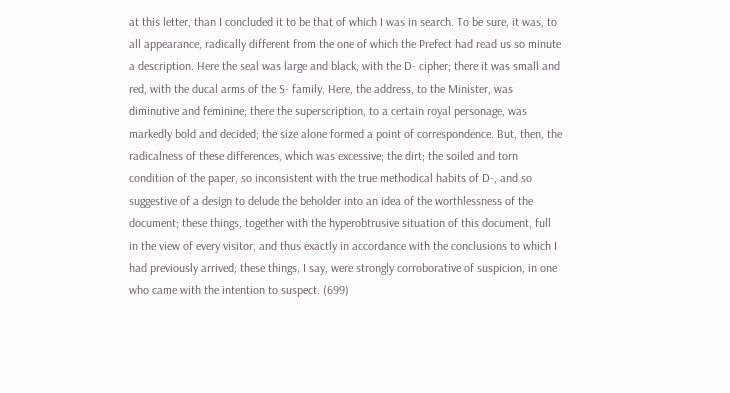at this letter, than I concluded it to be that of which I was in search. To be sure, it was, to all appearance, radically different from the one of which the Prefect had read us so minute a description. Here the seal was large and black, with the D- cipher; there it was small and red, with the ducal arms of the S- family. Here, the address, to the Minister, was diminutive and feminine; there the superscription, to a certain royal personage, was markedly bold and decided; the size alone formed a point of correspondence. But, then, the radicalness of these differences, which was excessive; the dirt; the soiled and torn condition of the paper, so inconsistent with the true methodical habits of D-, and so suggestive of a design to delude the beholder into an idea of the worthlessness of the document; these things, together with the hyperobtrusive situation of this document, full in the view of every visitor, and thus exactly in accordance with the conclusions to which I had previously arrived; these things, I say, were strongly corroborative of suspicion, in one who came with the intention to suspect. (699)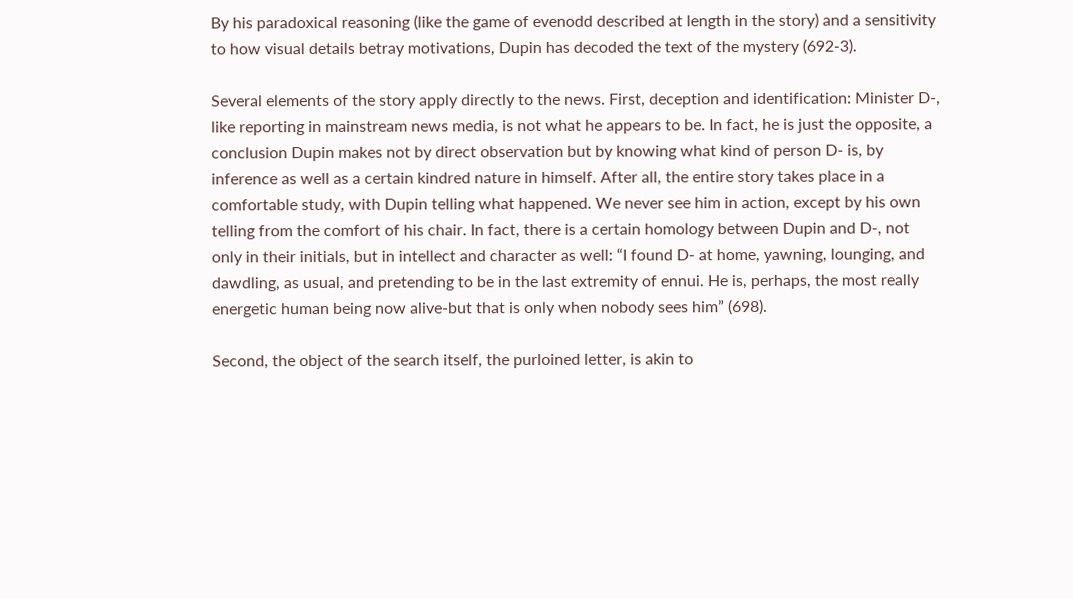By his paradoxical reasoning (like the game of evenodd described at length in the story) and a sensitivity to how visual details betray motivations, Dupin has decoded the text of the mystery (692-3).

Several elements of the story apply directly to the news. First, deception and identification: Minister D-, like reporting in mainstream news media, is not what he appears to be. In fact, he is just the opposite, a conclusion Dupin makes not by direct observation but by knowing what kind of person D- is, by inference as well as a certain kindred nature in himself. After all, the entire story takes place in a comfortable study, with Dupin telling what happened. We never see him in action, except by his own telling from the comfort of his chair. In fact, there is a certain homology between Dupin and D-, not only in their initials, but in intellect and character as well: “I found D- at home, yawning, lounging, and dawdling, as usual, and pretending to be in the last extremity of ennui. He is, perhaps, the most really energetic human being now alive-but that is only when nobody sees him” (698).

Second, the object of the search itself, the purloined letter, is akin to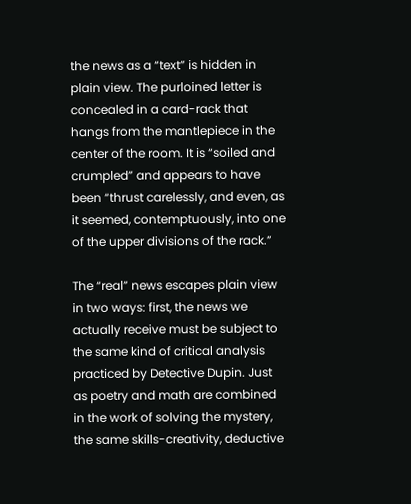the news as a “text” is hidden in plain view. The purloined letter is concealed in a card-rack that hangs from the mantlepiece in the center of the room. It is “soiled and crumpled” and appears to have been “thrust carelessly, and even, as it seemed, contemptuously, into one of the upper divisions of the rack.”

The “real” news escapes plain view in two ways: first, the news we actually receive must be subject to the same kind of critical analysis practiced by Detective Dupin. Just as poetry and math are combined in the work of solving the mystery, the same skills-creativity, deductive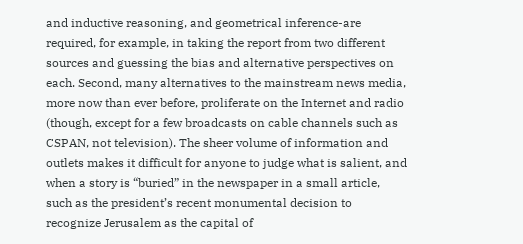and inductive reasoning, and geometrical inference-are required, for example, in taking the report from two different sources and guessing the bias and alternative perspectives on each. Second, many alternatives to the mainstream news media, more now than ever before, proliferate on the Internet and radio (though, except for a few broadcasts on cable channels such as CSPAN, not television). The sheer volume of information and outlets makes it difficult for anyone to judge what is salient, and when a story is “buried” in the newspaper in a small article, such as the president’s recent monumental decision to recognize Jerusalem as the capital of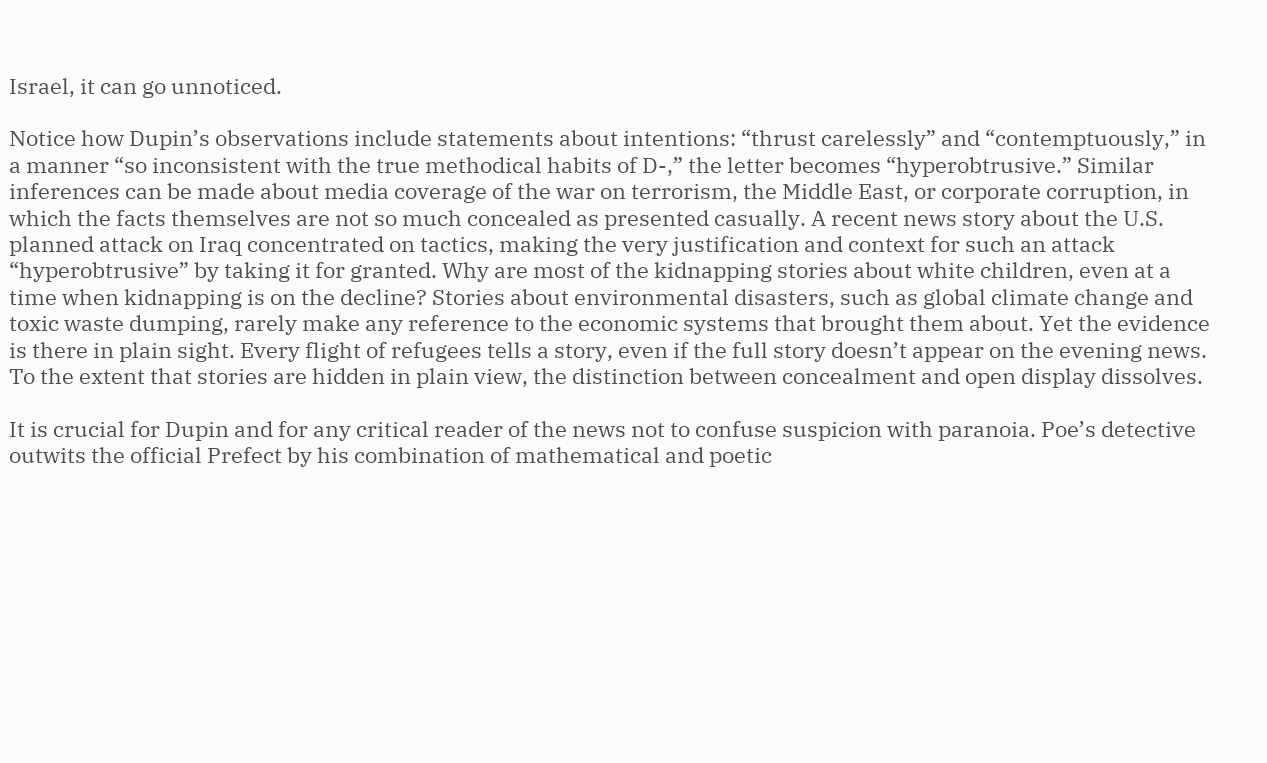Israel, it can go unnoticed.

Notice how Dupin’s observations include statements about intentions: “thrust carelessly” and “contemptuously,” in a manner “so inconsistent with the true methodical habits of D-,” the letter becomes “hyperobtrusive.” Similar inferences can be made about media coverage of the war on terrorism, the Middle East, or corporate corruption, in which the facts themselves are not so much concealed as presented casually. A recent news story about the U.S. planned attack on Iraq concentrated on tactics, making the very justification and context for such an attack “hyperobtrusive” by taking it for granted. Why are most of the kidnapping stories about white children, even at a time when kidnapping is on the decline? Stories about environmental disasters, such as global climate change and toxic waste dumping, rarely make any reference to the economic systems that brought them about. Yet the evidence is there in plain sight. Every flight of refugees tells a story, even if the full story doesn’t appear on the evening news. To the extent that stories are hidden in plain view, the distinction between concealment and open display dissolves.

It is crucial for Dupin and for any critical reader of the news not to confuse suspicion with paranoia. Poe’s detective outwits the official Prefect by his combination of mathematical and poetic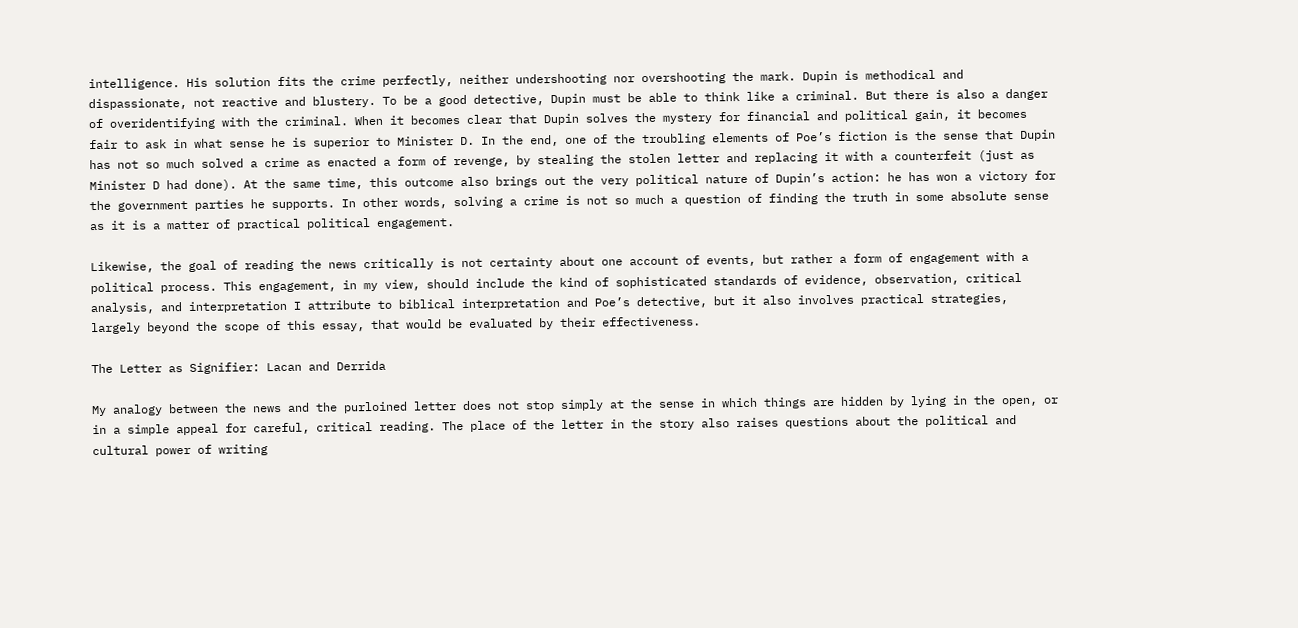intelligence. His solution fits the crime perfectly, neither undershooting nor overshooting the mark. Dupin is methodical and dispassionate, not reactive and blustery. To be a good detective, Dupin must be able to think like a criminal. But there is also a danger of overidentifying with the criminal. When it becomes clear that Dupin solves the mystery for financial and political gain, it becomes fair to ask in what sense he is superior to Minister D. In the end, one of the troubling elements of Poe’s fiction is the sense that Dupin has not so much solved a crime as enacted a form of revenge, by stealing the stolen letter and replacing it with a counterfeit (just as Minister D had done). At the same time, this outcome also brings out the very political nature of Dupin’s action: he has won a victory for the government parties he supports. In other words, solving a crime is not so much a question of finding the truth in some absolute sense as it is a matter of practical political engagement.

Likewise, the goal of reading the news critically is not certainty about one account of events, but rather a form of engagement with a political process. This engagement, in my view, should include the kind of sophisticated standards of evidence, observation, critical analysis, and interpretation I attribute to biblical interpretation and Poe’s detective, but it also involves practical strategies, largely beyond the scope of this essay, that would be evaluated by their effectiveness.

The Letter as Signifier: Lacan and Derrida

My analogy between the news and the purloined letter does not stop simply at the sense in which things are hidden by lying in the open, or in a simple appeal for careful, critical reading. The place of the letter in the story also raises questions about the political and cultural power of writing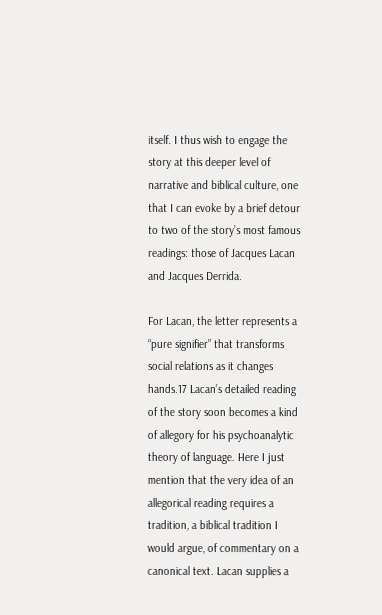itself. I thus wish to engage the story at this deeper level of narrative and biblical culture, one that I can evoke by a brief detour to two of the story’s most famous readings: those of Jacques Lacan and Jacques Derrida.

For Lacan, the letter represents a “pure signifier” that transforms social relations as it changes hands.17 Lacan’s detailed reading of the story soon becomes a kind of allegory for his psychoanalytic theory of language. Here I just mention that the very idea of an allegorical reading requires a tradition, a biblical tradition I would argue, of commentary on a canonical text. Lacan supplies a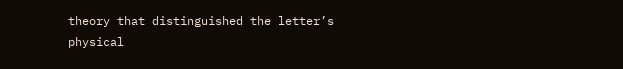theory that distinguished the letter’s physical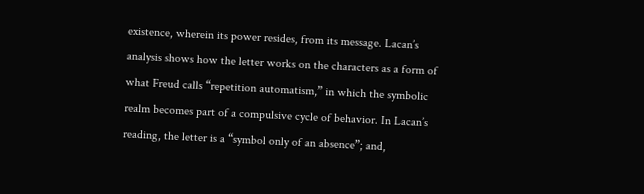existence, wherein its power resides, from its message. Lacan’s analysis shows how the letter works on the characters as a form of what Freud calls “repetition automatism,” in which the symbolic realm becomes part of a compulsive cycle of behavior. In Lacan’s reading, the letter is a “symbol only of an absence”; and,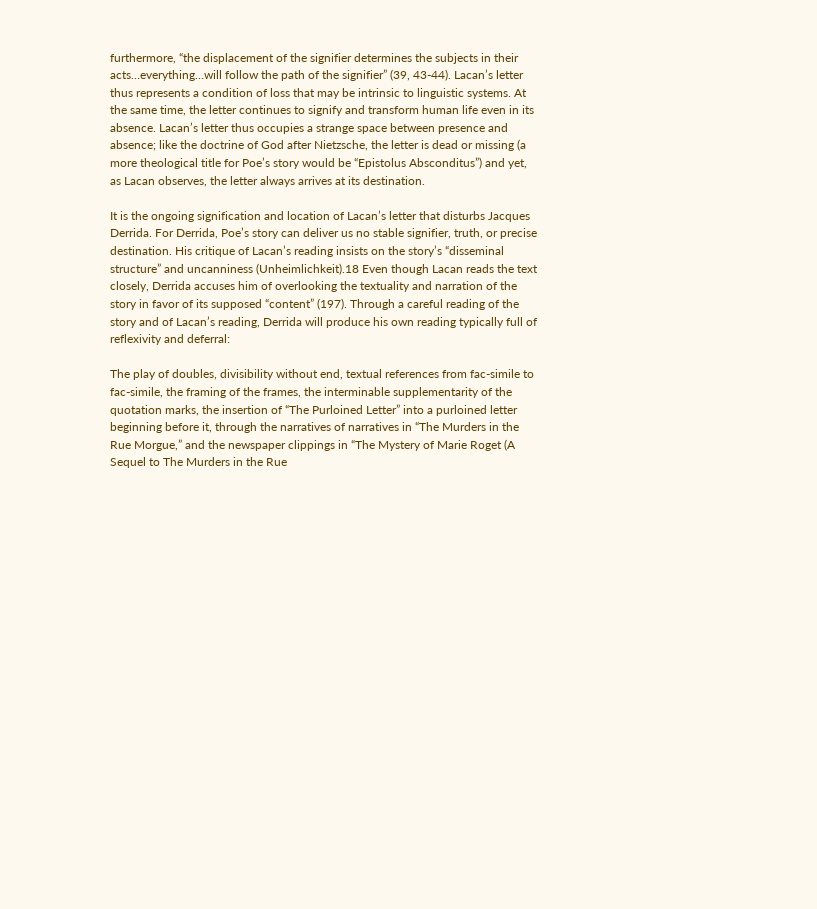furthermore, “the displacement of the signifier determines the subjects in their acts…everything…will follow the path of the signifier” (39, 43-44). Lacan’s letter thus represents a condition of loss that may be intrinsic to linguistic systems. At the same time, the letter continues to signify and transform human life even in its absence. Lacan’s letter thus occupies a strange space between presence and absence; like the doctrine of God after Nietzsche, the letter is dead or missing (a more theological title for Poe’s story would be “Epistolus Absconditus”) and yet, as Lacan observes, the letter always arrives at its destination.

It is the ongoing signification and location of Lacan’s letter that disturbs Jacques Derrida. For Derrida, Poe’s story can deliver us no stable signifier, truth, or precise destination. His critique of Lacan’s reading insists on the story’s “disseminal structure” and uncanniness (Unheimlichkeit).18 Even though Lacan reads the text closely, Derrida accuses him of overlooking the textuality and narration of the story in favor of its supposed “content” (197). Through a careful reading of the story and of Lacan’s reading, Derrida will produce his own reading typically full of reflexivity and deferral:

The play of doubles, divisibility without end, textual references from fac-simile to fac-simile, the framing of the frames, the interminable supplementarity of the quotation marks, the insertion of “The Purloined Letter” into a purloined letter beginning before it, through the narratives of narratives in “The Murders in the Rue Morgue,” and the newspaper clippings in “The Mystery of Marie Roget (A Sequel to The Murders in the Rue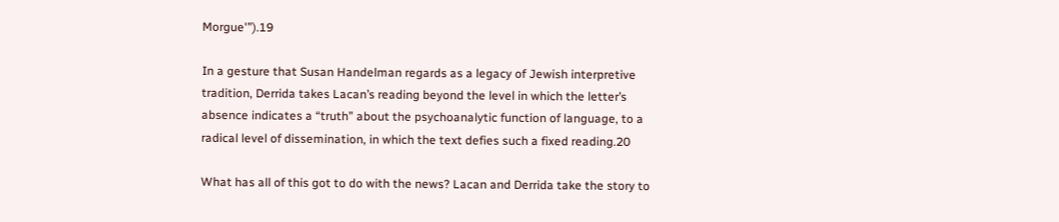Morgue'”).19

In a gesture that Susan Handelman regards as a legacy of Jewish interpretive tradition, Derrida takes Lacan’s reading beyond the level in which the letter’s absence indicates a “truth” about the psychoanalytic function of language, to a radical level of dissemination, in which the text defies such a fixed reading.20

What has all of this got to do with the news? Lacan and Derrida take the story to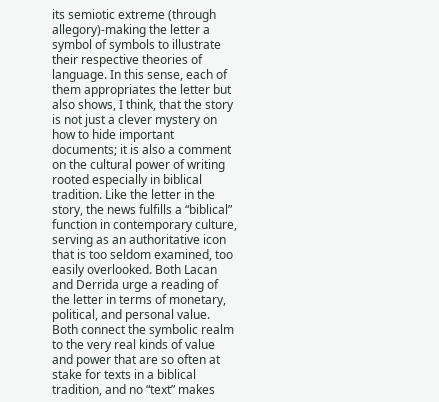its semiotic extreme (through allegory)-making the letter a symbol of symbols to illustrate their respective theories of language. In this sense, each of them appropriates the letter but also shows, I think, that the story is not just a clever mystery on how to hide important documents; it is also a comment on the cultural power of writing rooted especially in biblical tradition. Like the letter in the story, the news fulfills a “biblical” function in contemporary culture, serving as an authoritative icon that is too seldom examined, too easily overlooked. Both Lacan and Derrida urge a reading of the letter in terms of monetary, political, and personal value. Both connect the symbolic realm to the very real kinds of value and power that are so often at stake for texts in a biblical tradition, and no “text” makes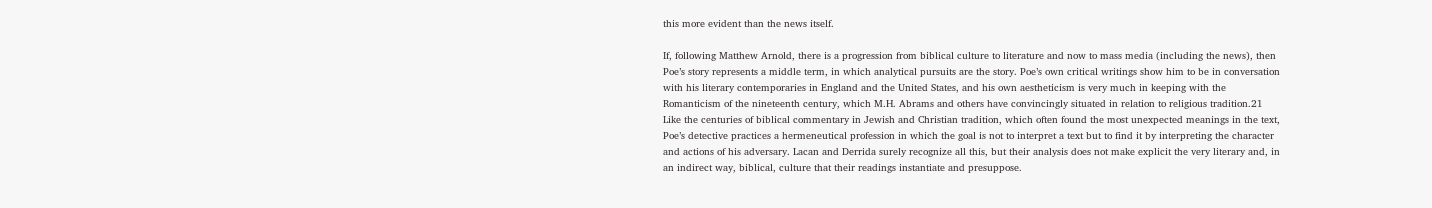this more evident than the news itself.

If, following Matthew Arnold, there is a progression from biblical culture to literature and now to mass media (including the news), then Poe’s story represents a middle term, in which analytical pursuits are the story. Poe’s own critical writings show him to be in conversation with his literary contemporaries in England and the United States, and his own aestheticism is very much in keeping with the Romanticism of the nineteenth century, which M.H. Abrams and others have convincingly situated in relation to religious tradition.21 Like the centuries of biblical commentary in Jewish and Christian tradition, which often found the most unexpected meanings in the text, Poe’s detective practices a hermeneutical profession in which the goal is not to interpret a text but to find it by interpreting the character and actions of his adversary. Lacan and Derrida surely recognize all this, but their analysis does not make explicit the very literary and, in an indirect way, biblical, culture that their readings instantiate and presuppose.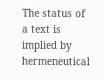The status of a text is implied by hermeneutical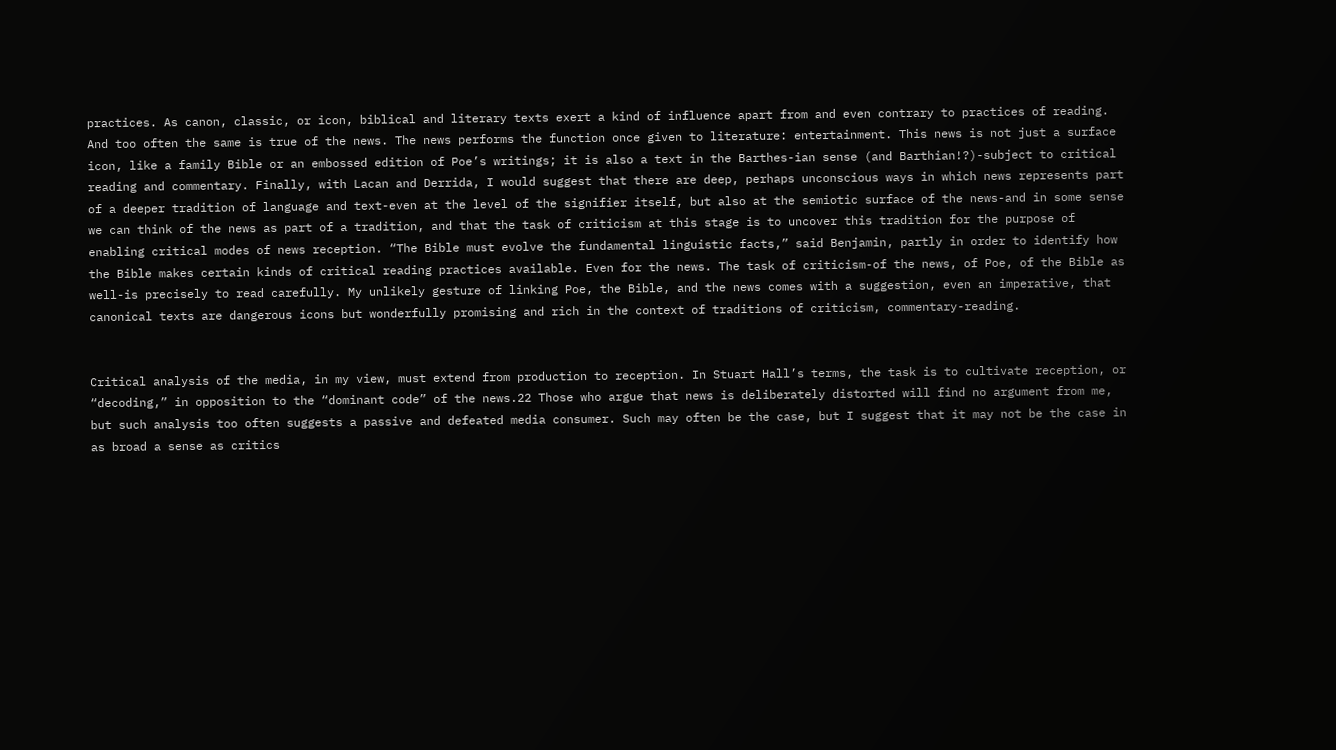practices. As canon, classic, or icon, biblical and literary texts exert a kind of influence apart from and even contrary to practices of reading. And too often the same is true of the news. The news performs the function once given to literature: entertainment. This news is not just a surface icon, like a family Bible or an embossed edition of Poe’s writings; it is also a text in the Barthes-ian sense (and Barthian!?)-subject to critical reading and commentary. Finally, with Lacan and Derrida, I would suggest that there are deep, perhaps unconscious ways in which news represents part of a deeper tradition of language and text-even at the level of the signifier itself, but also at the semiotic surface of the news-and in some sense we can think of the news as part of a tradition, and that the task of criticism at this stage is to uncover this tradition for the purpose of enabling critical modes of news reception. “The Bible must evolve the fundamental linguistic facts,” said Benjamin, partly in order to identify how the Bible makes certain kinds of critical reading practices available. Even for the news. The task of criticism-of the news, of Poe, of the Bible as well-is precisely to read carefully. My unlikely gesture of linking Poe, the Bible, and the news comes with a suggestion, even an imperative, that canonical texts are dangerous icons but wonderfully promising and rich in the context of traditions of criticism, commentary-reading.


Critical analysis of the media, in my view, must extend from production to reception. In Stuart Hall’s terms, the task is to cultivate reception, or “decoding,” in opposition to the “dominant code” of the news.22 Those who argue that news is deliberately distorted will find no argument from me, but such analysis too often suggests a passive and defeated media consumer. Such may often be the case, but I suggest that it may not be the case in as broad a sense as critics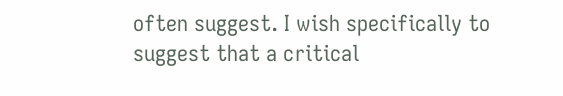often suggest. I wish specifically to suggest that a critical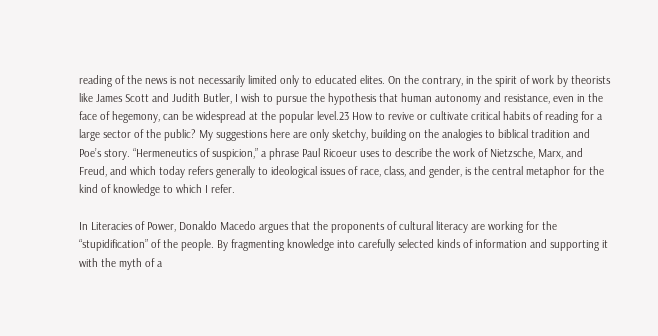reading of the news is not necessarily limited only to educated elites. On the contrary, in the spirit of work by theorists like James Scott and Judith Butler, I wish to pursue the hypothesis that human autonomy and resistance, even in the face of hegemony, can be widespread at the popular level.23 How to revive or cultivate critical habits of reading for a large sector of the public? My suggestions here are only sketchy, building on the analogies to biblical tradition and Poe’s story. “Hermeneutics of suspicion,” a phrase Paul Ricoeur uses to describe the work of Nietzsche, Marx, and Freud, and which today refers generally to ideological issues of race, class, and gender, is the central metaphor for the kind of knowledge to which I refer.

In Literacies of Power, Donaldo Macedo argues that the proponents of cultural literacy are working for the “stupidification” of the people. By fragmenting knowledge into carefully selected kinds of information and supporting it with the myth of a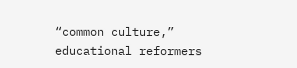“common culture,” educational reformers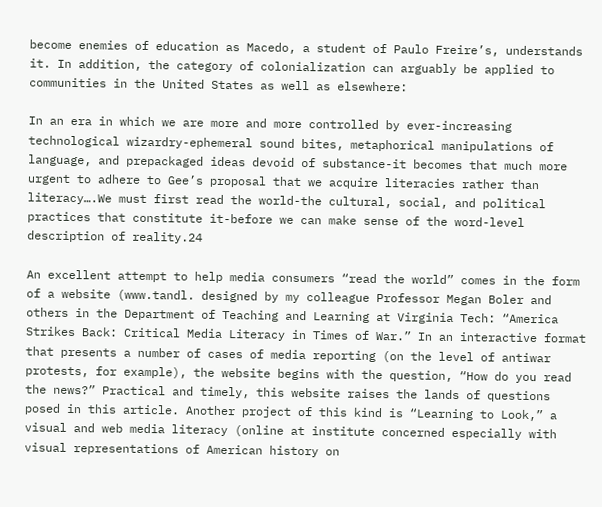become enemies of education as Macedo, a student of Paulo Freire’s, understands it. In addition, the category of colonialization can arguably be applied to communities in the United States as well as elsewhere:

In an era in which we are more and more controlled by ever-increasing technological wizardry-ephemeral sound bites, metaphorical manipulations of language, and prepackaged ideas devoid of substance-it becomes that much more urgent to adhere to Gee’s proposal that we acquire literacies rather than literacy….We must first read the world-the cultural, social, and political practices that constitute it-before we can make sense of the word-level description of reality.24

An excellent attempt to help media consumers “read the world” comes in the form of a website (www.tandl. designed by my colleague Professor Megan Boler and others in the Department of Teaching and Learning at Virginia Tech: “America Strikes Back: Critical Media Literacy in Times of War.” In an interactive format that presents a number of cases of media reporting (on the level of antiwar protests, for example), the website begins with the question, “How do you read the news?” Practical and timely, this website raises the lands of questions posed in this article. Another project of this kind is “Learning to Look,” a visual and web media literacy (online at institute concerned especially with visual representations of American history on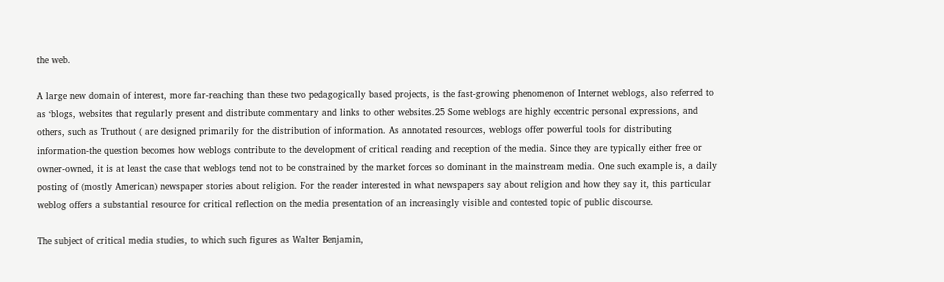the web.

A large new domain of interest, more far-reaching than these two pedagogically based projects, is the fast-growing phenomenon of Internet weblogs, also referred to as ‘blogs, websites that regularly present and distribute commentary and links to other websites.25 Some weblogs are highly eccentric personal expressions, and others, such as Truthout ( are designed primarily for the distribution of information. As annotated resources, weblogs offer powerful tools for distributing information-the question becomes how weblogs contribute to the development of critical reading and reception of the media. Since they are typically either free or owner-owned, it is at least the case that weblogs tend not to be constrained by the market forces so dominant in the mainstream media. One such example is, a daily posting of (mostly American) newspaper stories about religion. For the reader interested in what newspapers say about religion and how they say it, this particular weblog offers a substantial resource for critical reflection on the media presentation of an increasingly visible and contested topic of public discourse.

The subject of critical media studies, to which such figures as Walter Benjamin,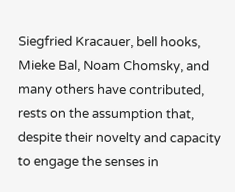Siegfried Kracauer, bell hooks, Mieke Bal, Noam Chomsky, and many others have contributed, rests on the assumption that, despite their novelty and capacity to engage the senses in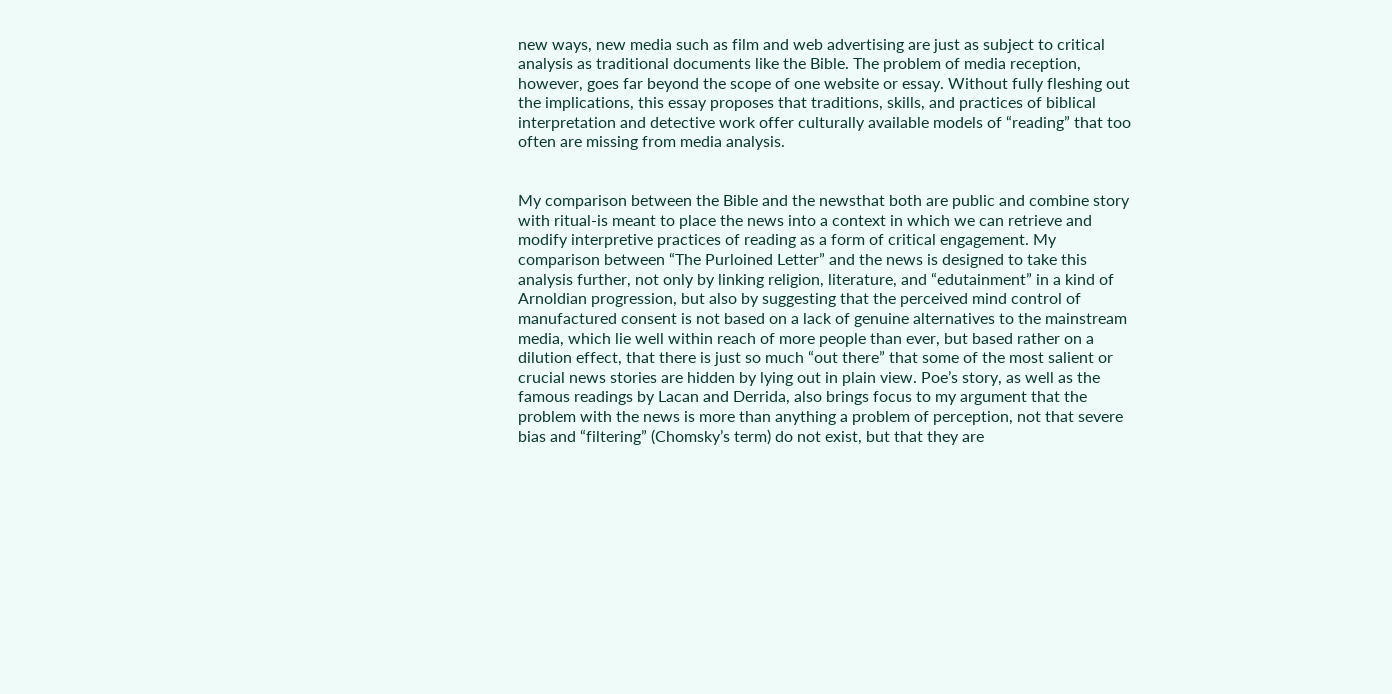new ways, new media such as film and web advertising are just as subject to critical analysis as traditional documents like the Bible. The problem of media reception, however, goes far beyond the scope of one website or essay. Without fully fleshing out the implications, this essay proposes that traditions, skills, and practices of biblical interpretation and detective work offer culturally available models of “reading” that too often are missing from media analysis.


My comparison between the Bible and the newsthat both are public and combine story with ritual-is meant to place the news into a context in which we can retrieve and modify interpretive practices of reading as a form of critical engagement. My comparison between “The Purloined Letter” and the news is designed to take this analysis further, not only by linking religion, literature, and “edutainment” in a kind of Arnoldian progression, but also by suggesting that the perceived mind control of manufactured consent is not based on a lack of genuine alternatives to the mainstream media, which lie well within reach of more people than ever, but based rather on a dilution effect, that there is just so much “out there” that some of the most salient or crucial news stories are hidden by lying out in plain view. Poe’s story, as well as the famous readings by Lacan and Derrida, also brings focus to my argument that the problem with the news is more than anything a problem of perception, not that severe bias and “filtering” (Chomsky’s term) do not exist, but that they are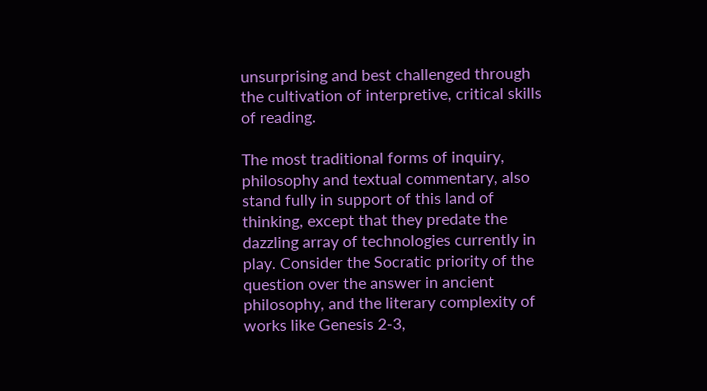unsurprising and best challenged through the cultivation of interpretive, critical skills of reading.

The most traditional forms of inquiry, philosophy and textual commentary, also stand fully in support of this land of thinking, except that they predate the dazzling array of technologies currently in play. Consider the Socratic priority of the question over the answer in ancient philosophy, and the literary complexity of works like Genesis 2-3,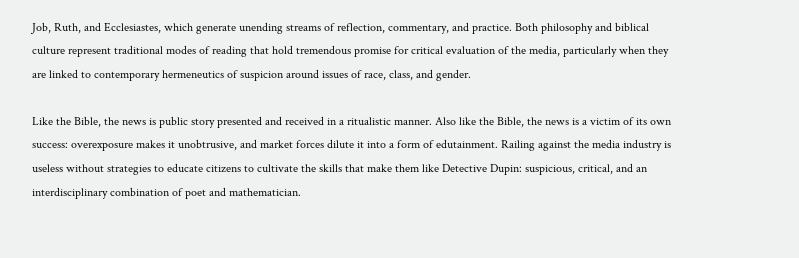Job, Ruth, and Ecclesiastes, which generate unending streams of reflection, commentary, and practice. Both philosophy and biblical culture represent traditional modes of reading that hold tremendous promise for critical evaluation of the media, particularly when they are linked to contemporary hermeneutics of suspicion around issues of race, class, and gender.

Like the Bible, the news is public story presented and received in a ritualistic manner. Also like the Bible, the news is a victim of its own success: overexposure makes it unobtrusive, and market forces dilute it into a form of edutainment. Railing against the media industry is useless without strategies to educate citizens to cultivate the skills that make them like Detective Dupin: suspicious, critical, and an interdisciplinary combination of poet and mathematician.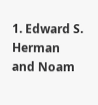1. Edward S. Herman and Noam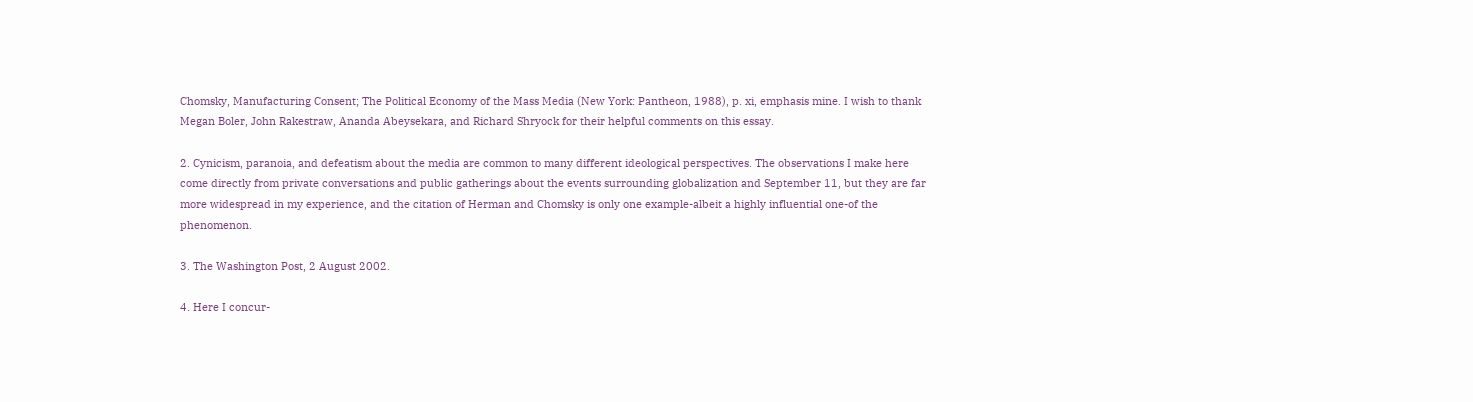Chomsky, Manufacturing Consent; The Political Economy of the Mass Media (New York: Pantheon, 1988), p. xi, emphasis mine. I wish to thank Megan Boler, John Rakestraw, Ananda Abeysekara, and Richard Shryock for their helpful comments on this essay.

2. Cynicism, paranoia, and defeatism about the media are common to many different ideological perspectives. The observations I make here come directly from private conversations and public gatherings about the events surrounding globalization and September 11, but they are far more widespread in my experience, and the citation of Herman and Chomsky is only one example-albeit a highly influential one-of the phenomenon.

3. The Washington Post, 2 August 2002.

4. Here I concur-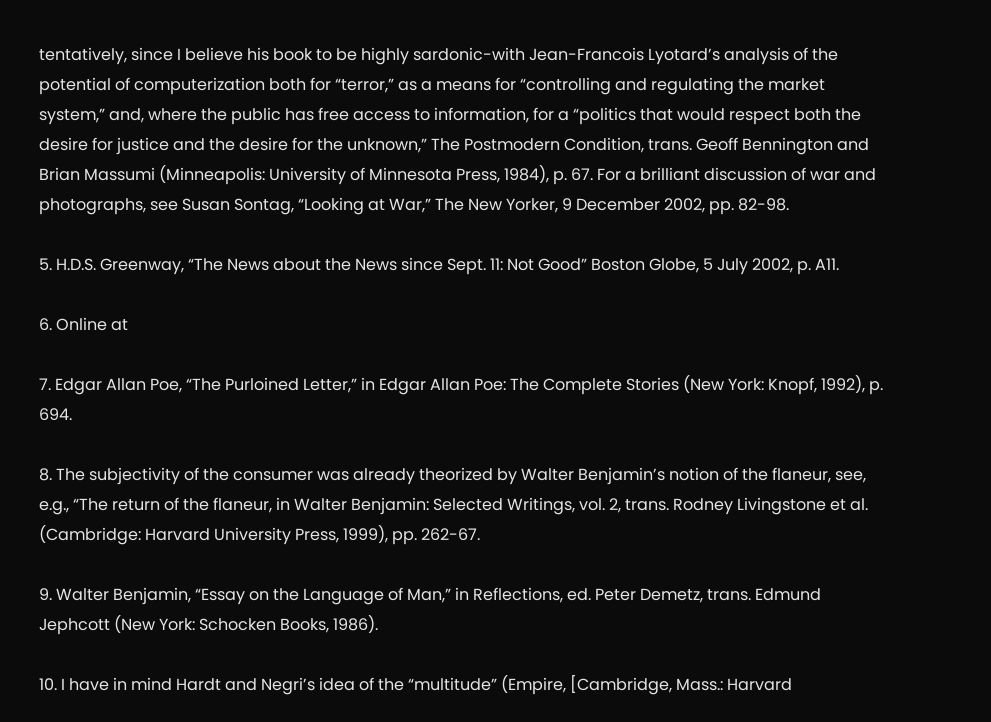tentatively, since I believe his book to be highly sardonic-with Jean-Francois Lyotard’s analysis of the potential of computerization both for “terror,” as a means for “controlling and regulating the market system,” and, where the public has free access to information, for a “politics that would respect both the desire for justice and the desire for the unknown,” The Postmodern Condition, trans. Geoff Bennington and Brian Massumi (Minneapolis: University of Minnesota Press, 1984), p. 67. For a brilliant discussion of war and photographs, see Susan Sontag, “Looking at War,” The New Yorker, 9 December 2002, pp. 82-98.

5. H.D.S. Greenway, “The News about the News since Sept. 11: Not Good” Boston Globe, 5 July 2002, p. A11.

6. Online at

7. Edgar Allan Poe, “The Purloined Letter,” in Edgar Allan Poe: The Complete Stories (New York: Knopf, 1992), p. 694.

8. The subjectivity of the consumer was already theorized by Walter Benjamin’s notion of the flaneur, see, e.g., “The return of the flaneur, in Walter Benjamin: Selected Writings, vol. 2, trans. Rodney Livingstone et al. (Cambridge: Harvard University Press, 1999), pp. 262-67.

9. Walter Benjamin, “Essay on the Language of Man,” in Reflections, ed. Peter Demetz, trans. Edmund Jephcott (New York: Schocken Books, 1986).

10. I have in mind Hardt and Negri’s idea of the “multitude” (Empire, [Cambridge, Mass.: Harvard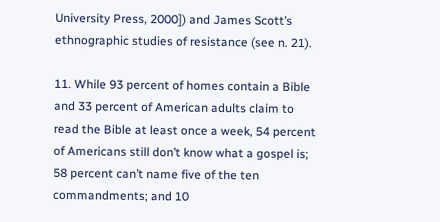University Press, 2000]) and James Scott’s ethnographic studies of resistance (see n. 21).

11. While 93 percent of homes contain a Bible and 33 percent of American adults claim to read the Bible at least once a week, 54 percent of Americans still don’t know what a gospel is; 58 percent can’t name five of the ten commandments; and 10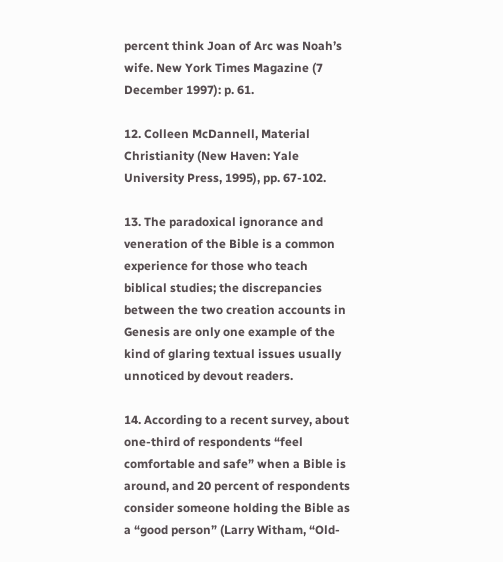percent think Joan of Arc was Noah’s wife. New York Times Magazine (7 December 1997): p. 61.

12. Colleen McDannell, Material Christianity (New Haven: Yale University Press, 1995), pp. 67-102.

13. The paradoxical ignorance and veneration of the Bible is a common experience for those who teach biblical studies; the discrepancies between the two creation accounts in Genesis are only one example of the kind of glaring textual issues usually unnoticed by devout readers.

14. According to a recent survey, about one-third of respondents “feel comfortable and safe” when a Bible is around, and 20 percent of respondents consider someone holding the Bible as a “good person” (Larry Witham, “Old-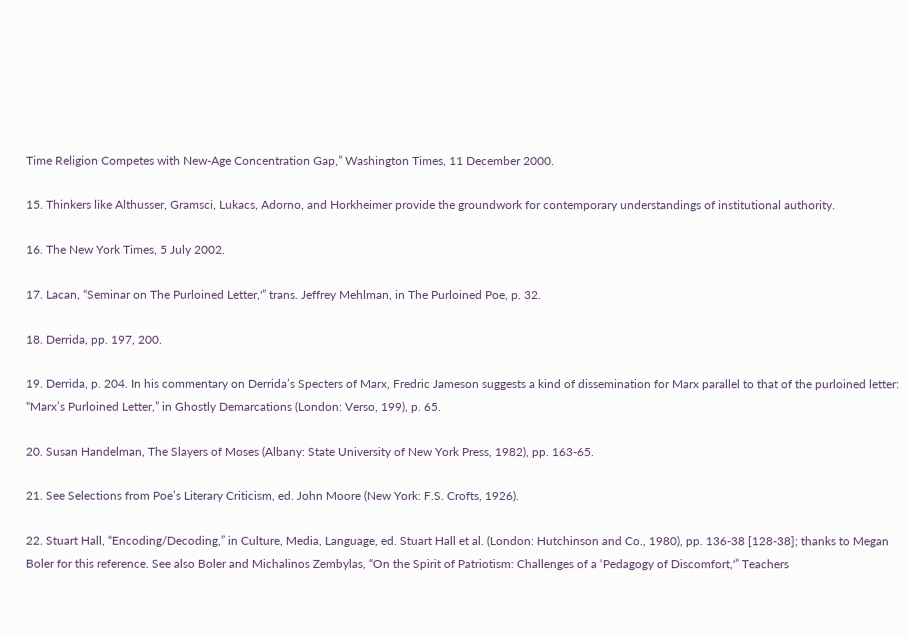Time Religion Competes with New-Age Concentration Gap,” Washington Times, 11 December 2000.

15. Thinkers like Althusser, Gramsci, Lukacs, Adorno, and Horkheimer provide the groundwork for contemporary understandings of institutional authority.

16. The New York Times, 5 July 2002.

17. Lacan, “Seminar on The Purloined Letter,'” trans. Jeffrey Mehlman, in The Purloined Poe, p. 32.

18. Derrida, pp. 197, 200.

19. Derrida, p. 204. In his commentary on Derrida’s Specters of Marx, Fredric Jameson suggests a kind of dissemination for Marx parallel to that of the purloined letter: “Marx’s Purloined Letter,” in Ghostly Demarcations (London: Verso, 199), p. 65.

20. Susan Handelman, The Slayers of Moses (Albany: State University of New York Press, 1982), pp. 163-65.

21. See Selections from Poe’s Literary Criticism, ed. John Moore (New York: F.S. Crofts, 1926).

22. Stuart Hall, “Encoding/Decoding,” in Culture, Media, Language, ed. Stuart Hall et al. (London: Hutchinson and Co., 1980), pp. 136-38 [128-38]; thanks to Megan Boler for this reference. See also Boler and Michalinos Zembylas, “On the Spirit of Patriotism: Challenges of a ‘Pedagogy of Discomfort,'” Teachers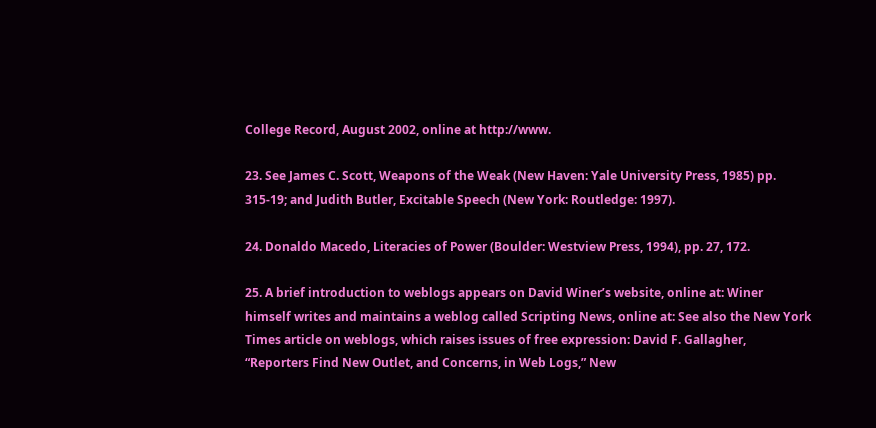College Record, August 2002, online at http://www.

23. See James C. Scott, Weapons of the Weak (New Haven: Yale University Press, 1985) pp. 315-19; and Judith Butler, Excitable Speech (New York: Routledge: 1997).

24. Donaldo Macedo, Literacies of Power (Boulder: Westview Press, 1994), pp. 27, 172.

25. A brief introduction to weblogs appears on David Winer’s website, online at: Winer himself writes and maintains a weblog called Scripting News, online at: See also the New York Times article on weblogs, which raises issues of free expression: David F. Gallagher, “Reporters Find New Outlet, and Concerns, in Web Logs,” New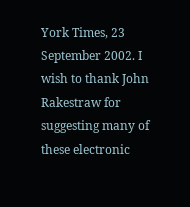York Times, 23 September 2002. I wish to thank John Rakestraw for suggesting many of these electronic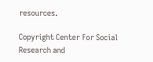resources.

Copyright Center For Social Research and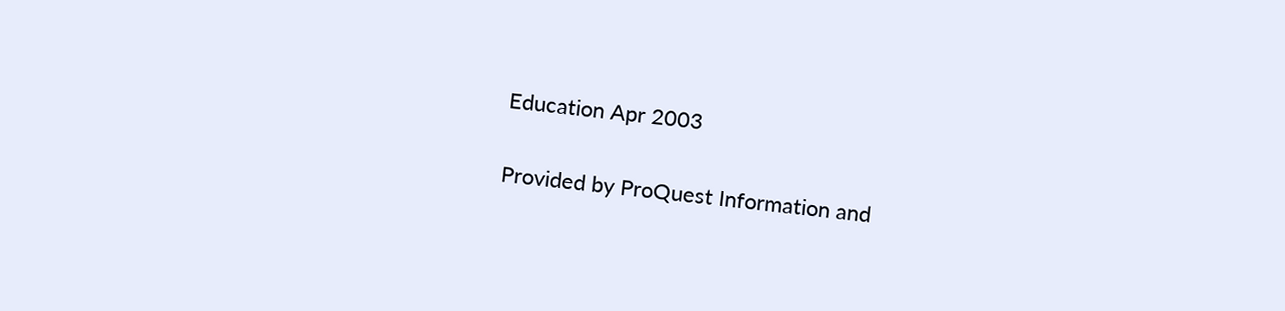Education Apr 2003

Provided by ProQuest Information and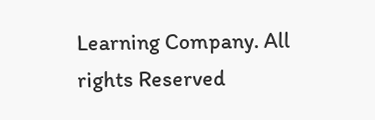Learning Company. All rights Reserved